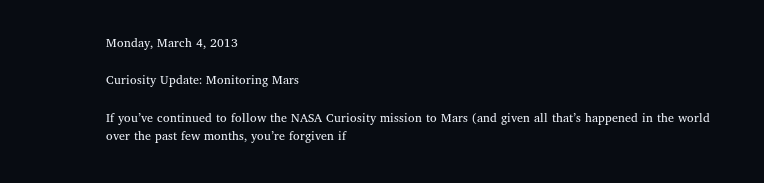Monday, March 4, 2013

Curiosity Update: Monitoring Mars

If you’ve continued to follow the NASA Curiosity mission to Mars (and given all that’s happened in the world over the past few months, you’re forgiven if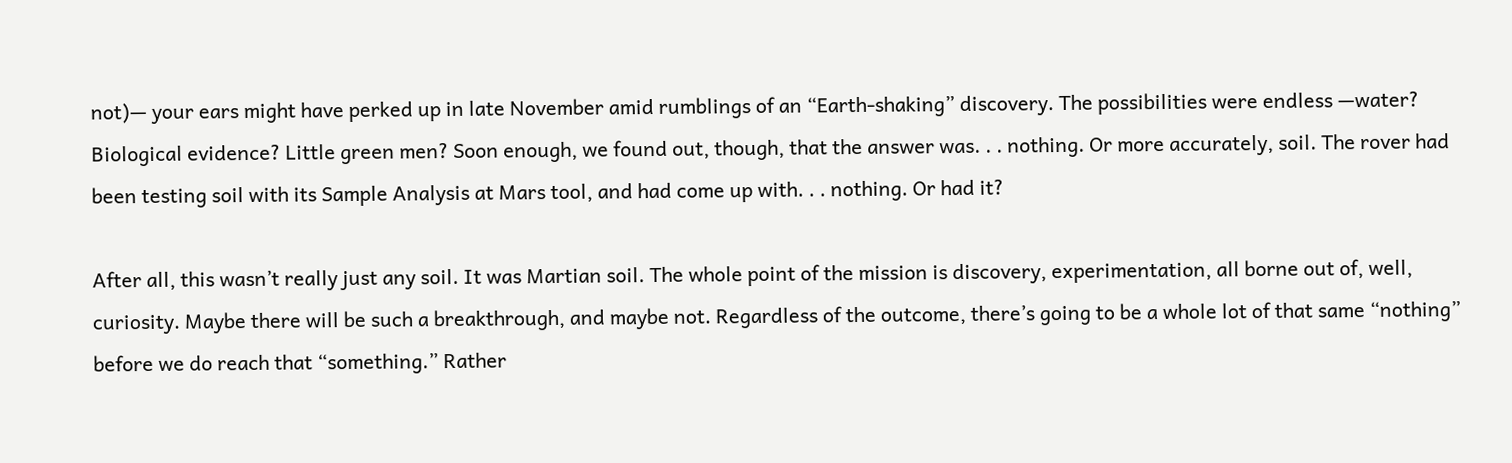not)— your ears might have perked up in late November amid rumblings of an “Earth-shaking” discovery. The possibilities were endless —water? Biological evidence? Little green men? Soon enough, we found out, though, that the answer was. . . nothing. Or more accurately, soil. The rover had been testing soil with its Sample Analysis at Mars tool, and had come up with. . . nothing. Or had it?

After all, this wasn’t really just any soil. It was Martian soil. The whole point of the mission is discovery, experimentation, all borne out of, well, curiosity. Maybe there will be such a breakthrough, and maybe not. Regardless of the outcome, there’s going to be a whole lot of that same “nothing” before we do reach that “something.” Rather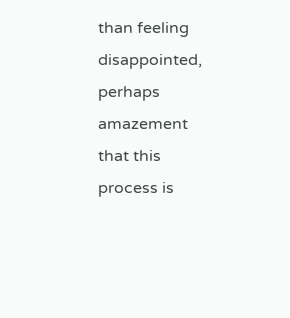than feeling disappointed, perhaps amazement that this process is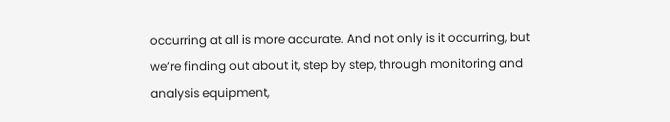occurring at all is more accurate. And not only is it occurring, but we’re finding out about it, step by step, through monitoring and analysis equipment,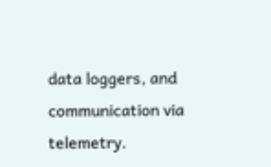data loggers, and communication via telemetry.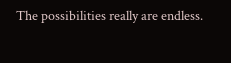The possibilities really are endless.